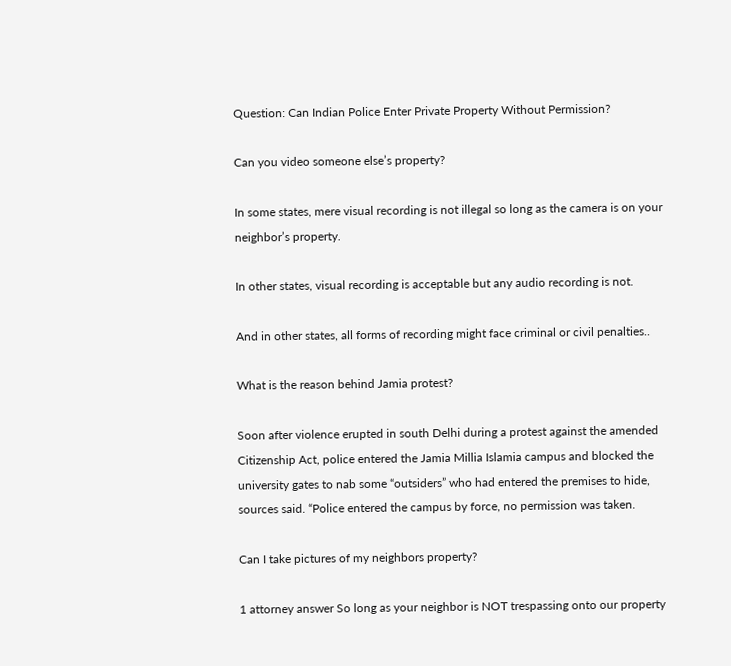Question: Can Indian Police Enter Private Property Without Permission?

Can you video someone else’s property?

In some states, mere visual recording is not illegal so long as the camera is on your neighbor’s property.

In other states, visual recording is acceptable but any audio recording is not.

And in other states, all forms of recording might face criminal or civil penalties..

What is the reason behind Jamia protest?

Soon after violence erupted in south Delhi during a protest against the amended Citizenship Act, police entered the Jamia Millia Islamia campus and blocked the university gates to nab some “outsiders” who had entered the premises to hide, sources said. “Police entered the campus by force, no permission was taken.

Can I take pictures of my neighbors property?

1 attorney answer So long as your neighbor is NOT trespassing onto our property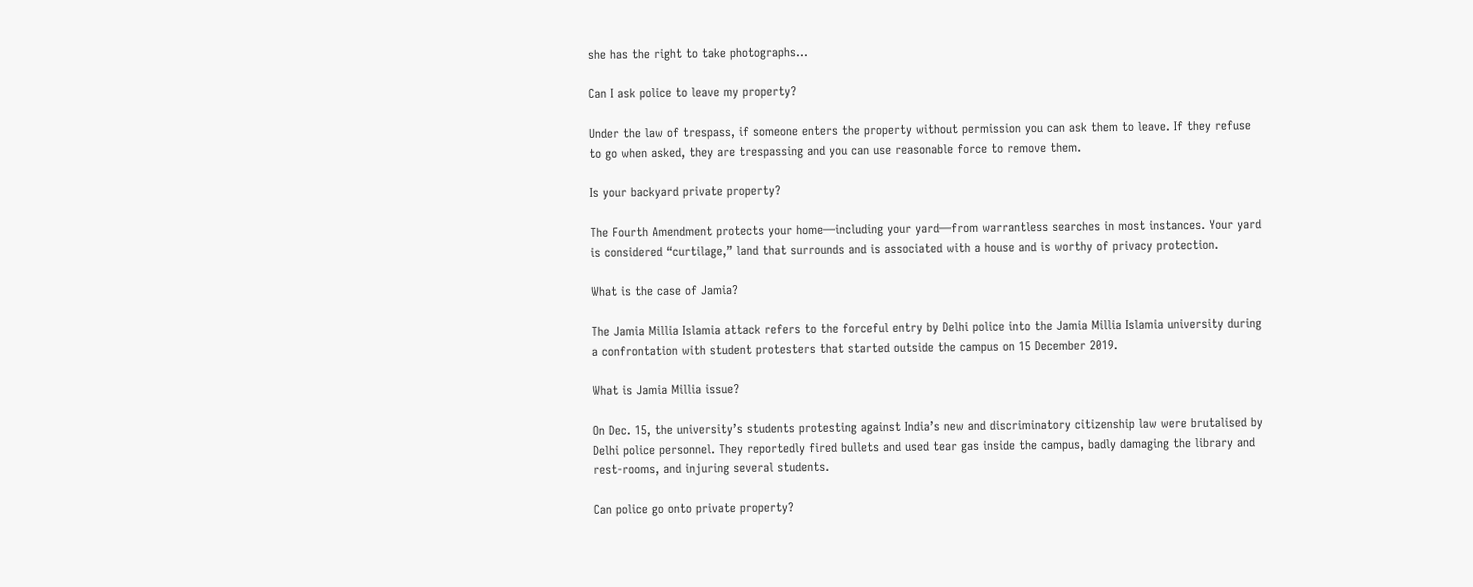she has the right to take photographs…

Can I ask police to leave my property?

Under the law of trespass, if someone enters the property without permission you can ask them to leave. If they refuse to go when asked, they are trespassing and you can use reasonable force to remove them.

Is your backyard private property?

The Fourth Amendment protects your home—including your yard—from warrantless searches in most instances. Your yard is considered “curtilage,” land that surrounds and is associated with a house and is worthy of privacy protection.

What is the case of Jamia?

The Jamia Millia Islamia attack refers to the forceful entry by Delhi police into the Jamia Millia Islamia university during a confrontation with student protesters that started outside the campus on 15 December 2019.

What is Jamia Millia issue?

On Dec. 15, the university’s students protesting against India’s new and discriminatory citizenship law were brutalised by Delhi police personnel. They reportedly fired bullets and used tear gas inside the campus, badly damaging the library and rest-rooms, and injuring several students.

Can police go onto private property?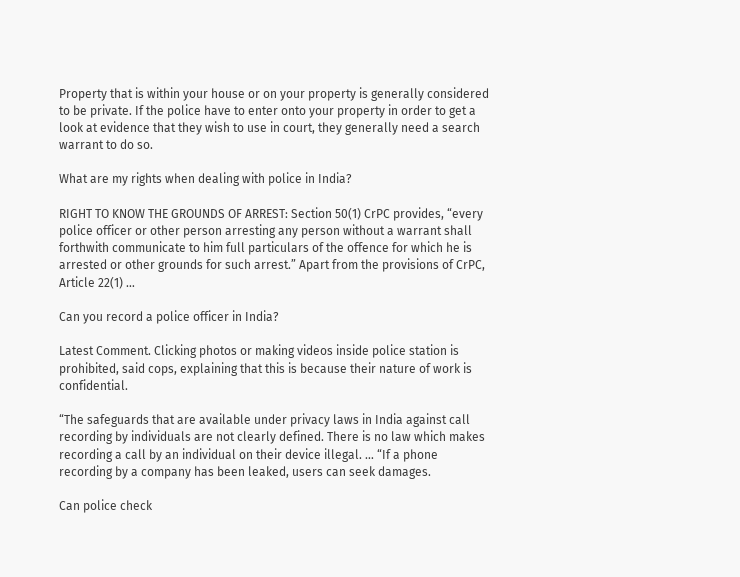Property that is within your house or on your property is generally considered to be private. If the police have to enter onto your property in order to get a look at evidence that they wish to use in court, they generally need a search warrant to do so.

What are my rights when dealing with police in India?

RIGHT TO KNOW THE GROUNDS OF ARREST: Section 50(1) CrPC provides, “every police officer or other person arresting any person without a warrant shall forthwith communicate to him full particulars of the offence for which he is arrested or other grounds for such arrest.” Apart from the provisions of CrPC, Article 22(1) …

Can you record a police officer in India?

Latest Comment. Clicking photos or making videos inside police station is prohibited, said cops, explaining that this is because their nature of work is confidential.

“The safeguards that are available under privacy laws in India against call recording by individuals are not clearly defined. There is no law which makes recording a call by an individual on their device illegal. … “If a phone recording by a company has been leaked, users can seek damages.

Can police check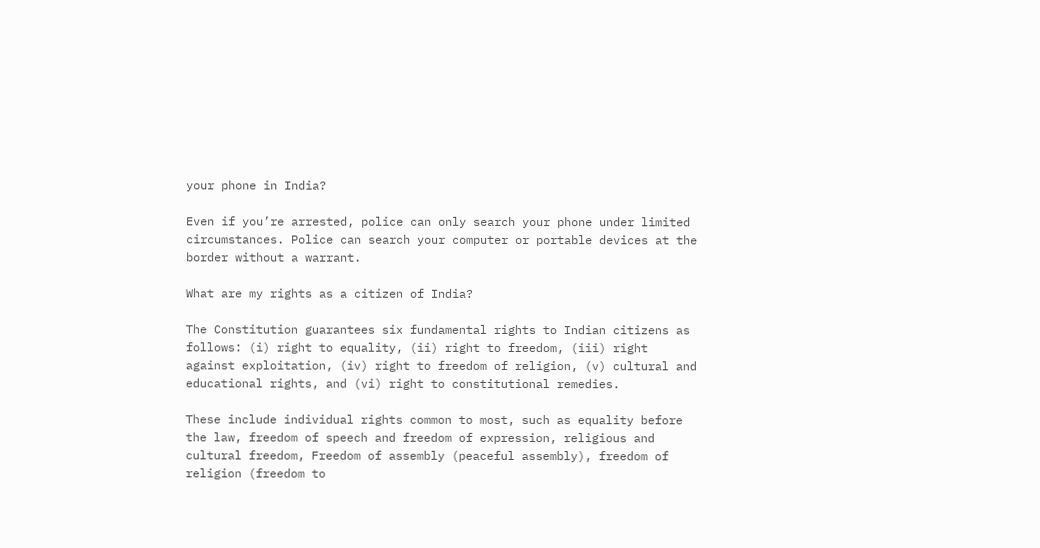your phone in India?

Even if you’re arrested, police can only search your phone under limited circumstances. Police can search your computer or portable devices at the border without a warrant.

What are my rights as a citizen of India?

The Constitution guarantees six fundamental rights to Indian citizens as follows: (i) right to equality, (ii) right to freedom, (iii) right against exploitation, (iv) right to freedom of religion, (v) cultural and educational rights, and (vi) right to constitutional remedies.

These include individual rights common to most, such as equality before the law, freedom of speech and freedom of expression, religious and cultural freedom, Freedom of assembly (peaceful assembly), freedom of religion (freedom to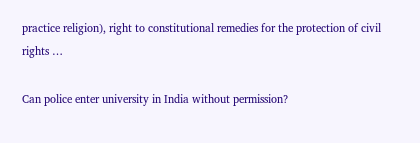practice religion), right to constitutional remedies for the protection of civil rights …

Can police enter university in India without permission?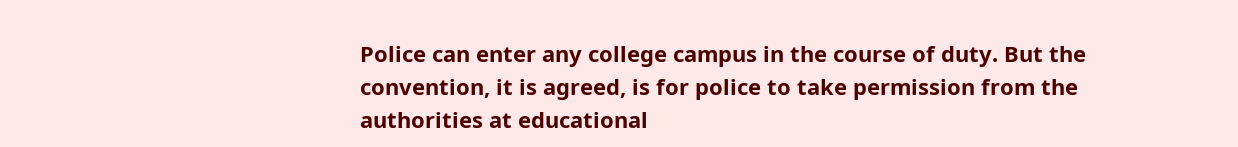Police can enter any college campus in the course of duty. But the convention, it is agreed, is for police to take permission from the authorities at educational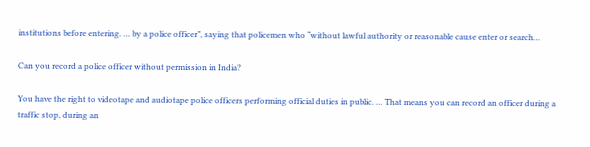institutions before entering. … by a police officer”, saying that policemen who “without lawful authority or reasonable cause enter or search…

Can you record a police officer without permission in India?

You have the right to videotape and audiotape police officers performing official duties in public. … That means you can record an officer during a traffic stop, during an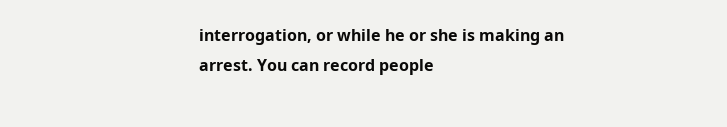interrogation, or while he or she is making an arrest. You can record people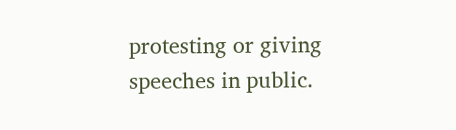protesting or giving speeches in public.